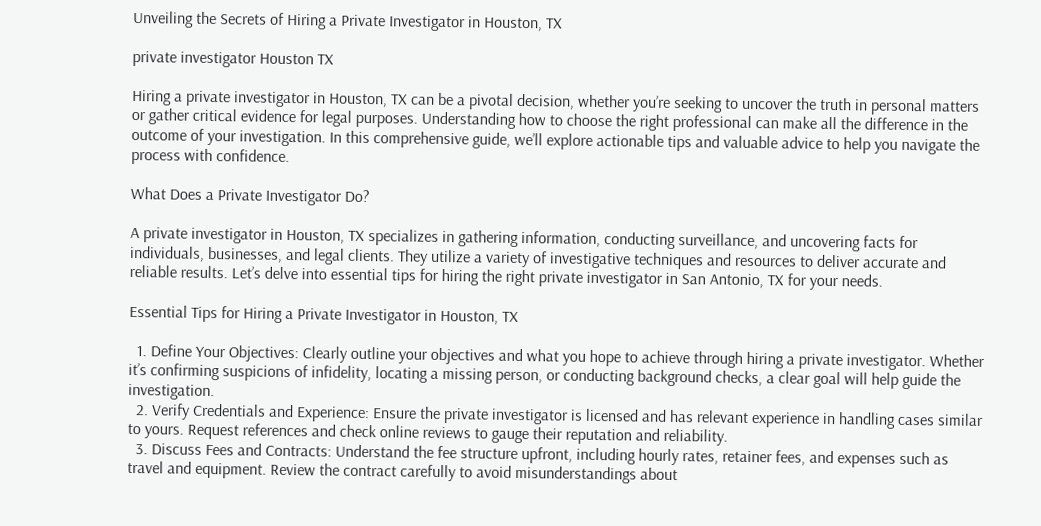Unveiling the Secrets of Hiring a Private Investigator in Houston, TX

private investigator Houston TX

Hiring a private investigator in Houston, TX can be a pivotal decision, whether you’re seeking to uncover the truth in personal matters or gather critical evidence for legal purposes. Understanding how to choose the right professional can make all the difference in the outcome of your investigation. In this comprehensive guide, we’ll explore actionable tips and valuable advice to help you navigate the process with confidence.

What Does a Private Investigator Do?

A private investigator in Houston, TX specializes in gathering information, conducting surveillance, and uncovering facts for individuals, businesses, and legal clients. They utilize a variety of investigative techniques and resources to deliver accurate and reliable results. Let’s delve into essential tips for hiring the right private investigator in San Antonio, TX for your needs.

Essential Tips for Hiring a Private Investigator in Houston, TX

  1. Define Your Objectives: Clearly outline your objectives and what you hope to achieve through hiring a private investigator. Whether it’s confirming suspicions of infidelity, locating a missing person, or conducting background checks, a clear goal will help guide the investigation.
  2. Verify Credentials and Experience: Ensure the private investigator is licensed and has relevant experience in handling cases similar to yours. Request references and check online reviews to gauge their reputation and reliability.
  3. Discuss Fees and Contracts: Understand the fee structure upfront, including hourly rates, retainer fees, and expenses such as travel and equipment. Review the contract carefully to avoid misunderstandings about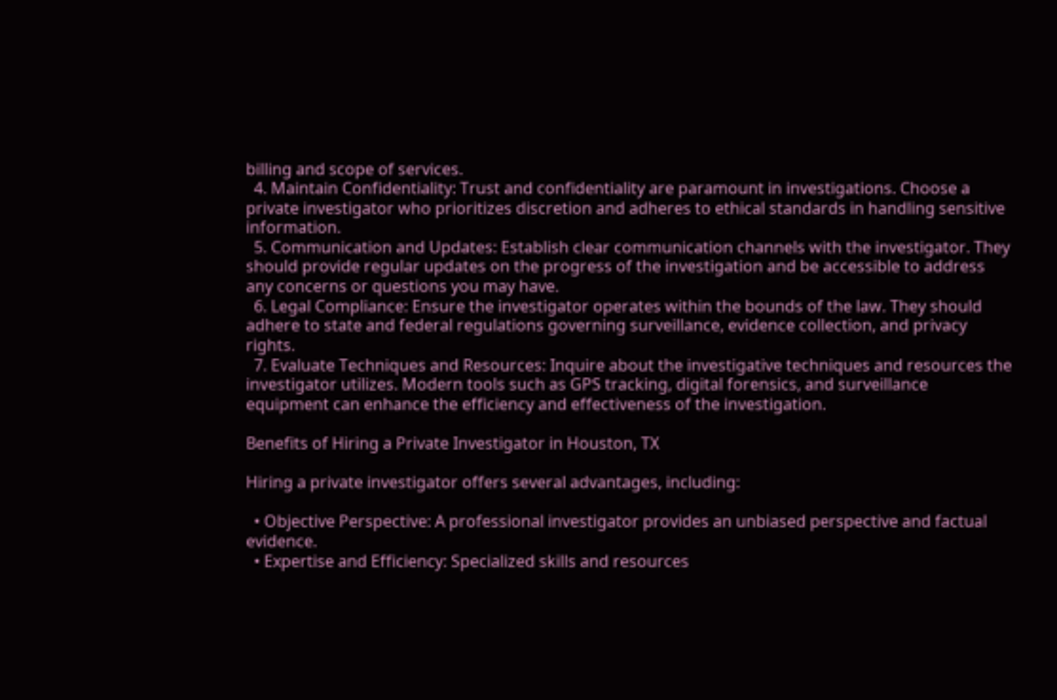billing and scope of services.
  4. Maintain Confidentiality: Trust and confidentiality are paramount in investigations. Choose a private investigator who prioritizes discretion and adheres to ethical standards in handling sensitive information.
  5. Communication and Updates: Establish clear communication channels with the investigator. They should provide regular updates on the progress of the investigation and be accessible to address any concerns or questions you may have.
  6. Legal Compliance: Ensure the investigator operates within the bounds of the law. They should adhere to state and federal regulations governing surveillance, evidence collection, and privacy rights.
  7. Evaluate Techniques and Resources: Inquire about the investigative techniques and resources the investigator utilizes. Modern tools such as GPS tracking, digital forensics, and surveillance equipment can enhance the efficiency and effectiveness of the investigation.

Benefits of Hiring a Private Investigator in Houston, TX

Hiring a private investigator offers several advantages, including:

  • Objective Perspective: A professional investigator provides an unbiased perspective and factual evidence.
  • Expertise and Efficiency: Specialized skills and resources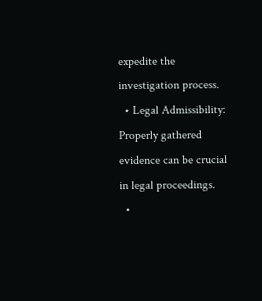expedite the investigation process.
  • Legal Admissibility: Properly gathered evidence can be crucial in legal proceedings.
  •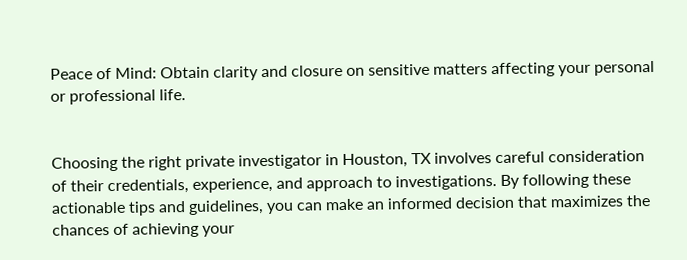Peace of Mind: Obtain clarity and closure on sensitive matters affecting your personal or professional life.


Choosing the right private investigator in Houston, TX involves careful consideration of their credentials, experience, and approach to investigations. By following these actionable tips and guidelines, you can make an informed decision that maximizes the chances of achieving your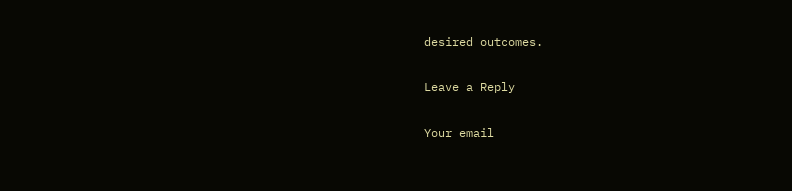desired outcomes.

Leave a Reply

Your email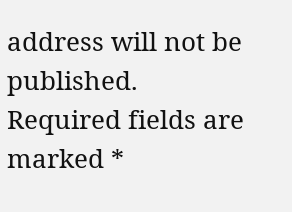address will not be published. Required fields are marked *